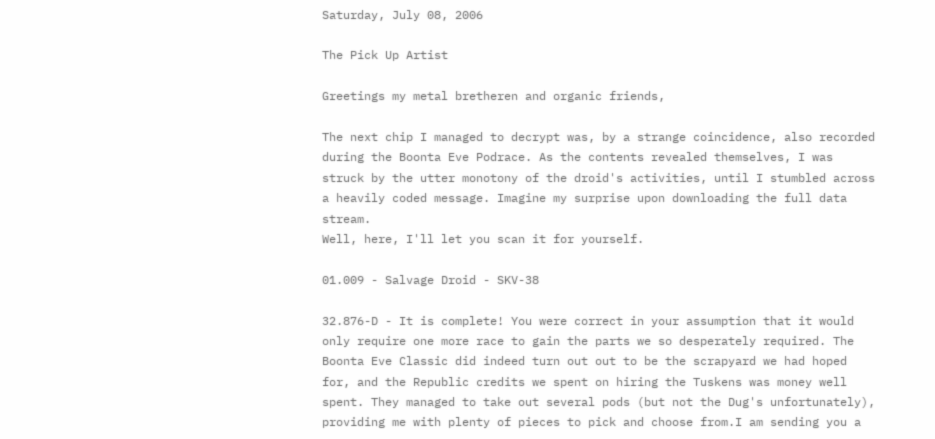Saturday, July 08, 2006

The Pick Up Artist

Greetings my metal bretheren and organic friends,

The next chip I managed to decrypt was, by a strange coincidence, also recorded during the Boonta Eve Podrace. As the contents revealed themselves, I was struck by the utter monotony of the droid's activities, until I stumbled across a heavily coded message. Imagine my surprise upon downloading the full data stream.
Well, here, I'll let you scan it for yourself.

01.009 - Salvage Droid - SKV-38

32.876-D - It is complete! You were correct in your assumption that it would only require one more race to gain the parts we so desperately required. The Boonta Eve Classic did indeed turn out out to be the scrapyard we had hoped for, and the Republic credits we spent on hiring the Tuskens was money well spent. They managed to take out several pods (but not the Dug's unfortunately), providing me with plenty of pieces to pick and choose from.I am sending you a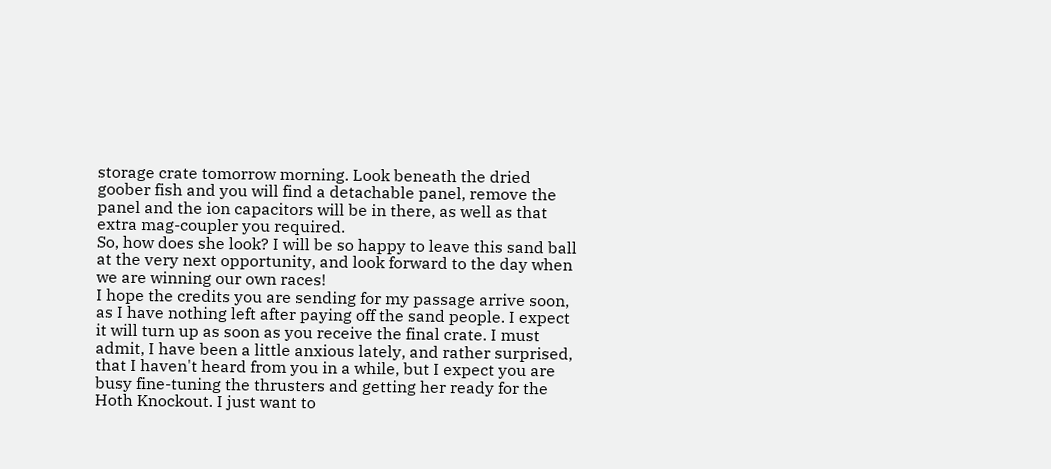storage crate tomorrow morning. Look beneath the dried goober fish and you will find a detachable panel, remove the panel and the ion capacitors will be in there, as well as that extra mag-coupler you required.
So, how does she look? I will be so happy to leave this sand ball at the very next opportunity, and look forward to the day when we are winning our own races!
I hope the credits you are sending for my passage arrive soon, as I have nothing left after paying off the sand people. I expect it will turn up as soon as you receive the final crate. I must admit, I have been a little anxious lately, and rather surprised, that I haven't heard from you in a while, but I expect you are busy fine-tuning the thrusters and getting her ready for the Hoth Knockout. I just want to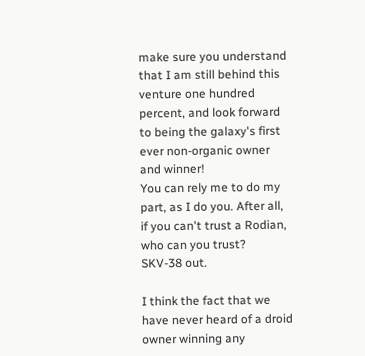make sure you understand that I am still behind this venture one hundred percent, and look forward to being the galaxy's first ever non-organic owner and winner!
You can rely me to do my part, as I do you. After all, if you can't trust a Rodian, who can you trust?
SKV-38 out.

I think the fact that we have never heard of a droid owner winning any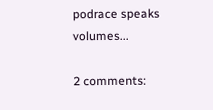podrace speaks volumes...

2 comments: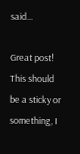said...

Great post! This should be a sticky or something, I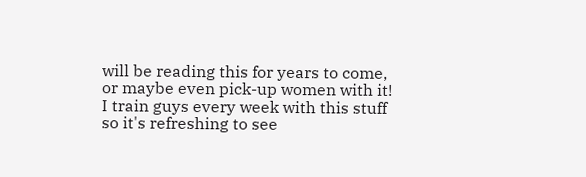will be reading this for years to come, or maybe even pick-up women with it! I train guys every week with this stuff so it's refreshing to see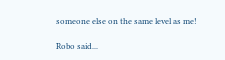someone else on the same level as me!

Robo said...